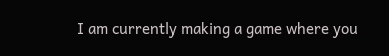I am currently making a game where you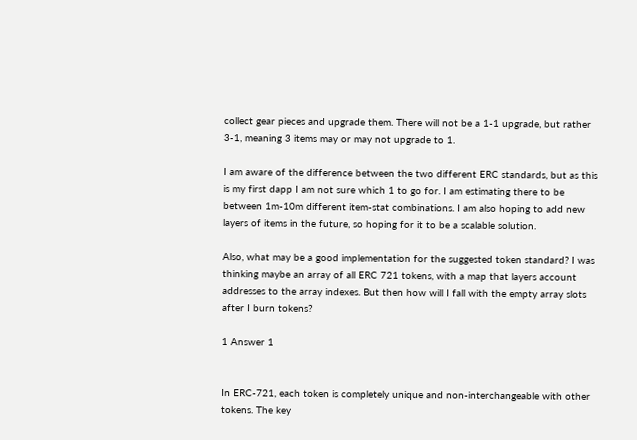collect gear pieces and upgrade them. There will not be a 1-1 upgrade, but rather 3-1, meaning 3 items may or may not upgrade to 1.

I am aware of the difference between the two different ERC standards, but as this is my first dapp I am not sure which 1 to go for. I am estimating there to be between 1m-10m different item-stat combinations. I am also hoping to add new layers of items in the future, so hoping for it to be a scalable solution.

Also, what may be a good implementation for the suggested token standard? I was thinking maybe an array of all ERC 721 tokens, with a map that layers account addresses to the array indexes. But then how will I fall with the empty array slots after I burn tokens?

1 Answer 1


In ERC-721, each token is completely unique and non-interchangeable with other tokens. The key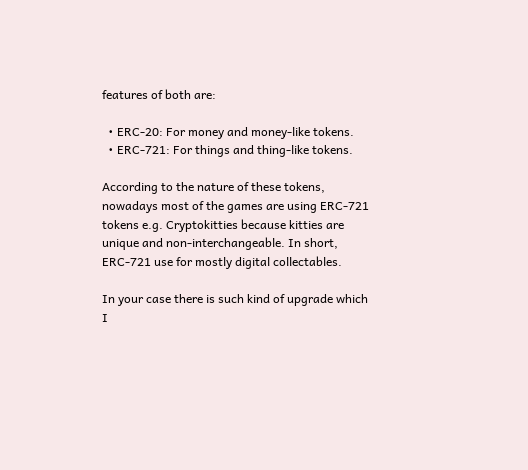features of both are:

  • ERC-20: For money and money-like tokens.
  • ERC-721: For things and thing-like tokens.

According to the nature of these tokens, nowadays most of the games are using ERC-721 tokens e.g. Cryptokitties because kitties are unique and non-interchangeable. In short, ERC-721 use for mostly digital collectables.

In your case there is such kind of upgrade which I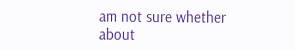am not sure whether about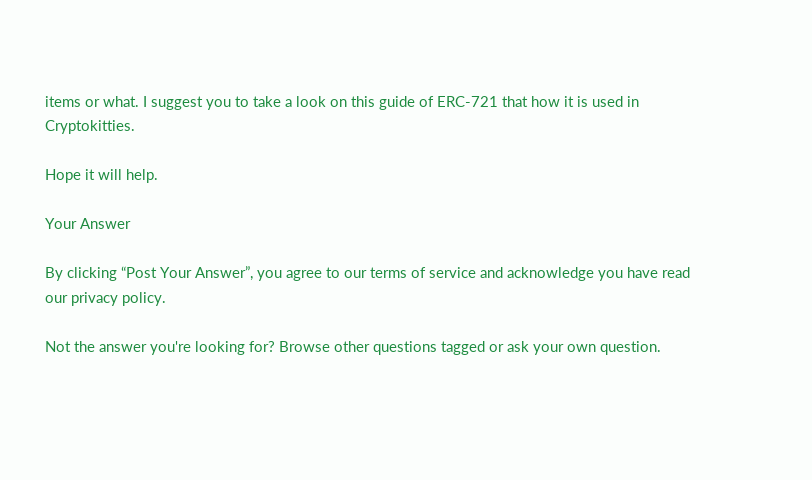items or what. I suggest you to take a look on this guide of ERC-721 that how it is used in Cryptokitties.

Hope it will help.

Your Answer

By clicking “Post Your Answer”, you agree to our terms of service and acknowledge you have read our privacy policy.

Not the answer you're looking for? Browse other questions tagged or ask your own question.